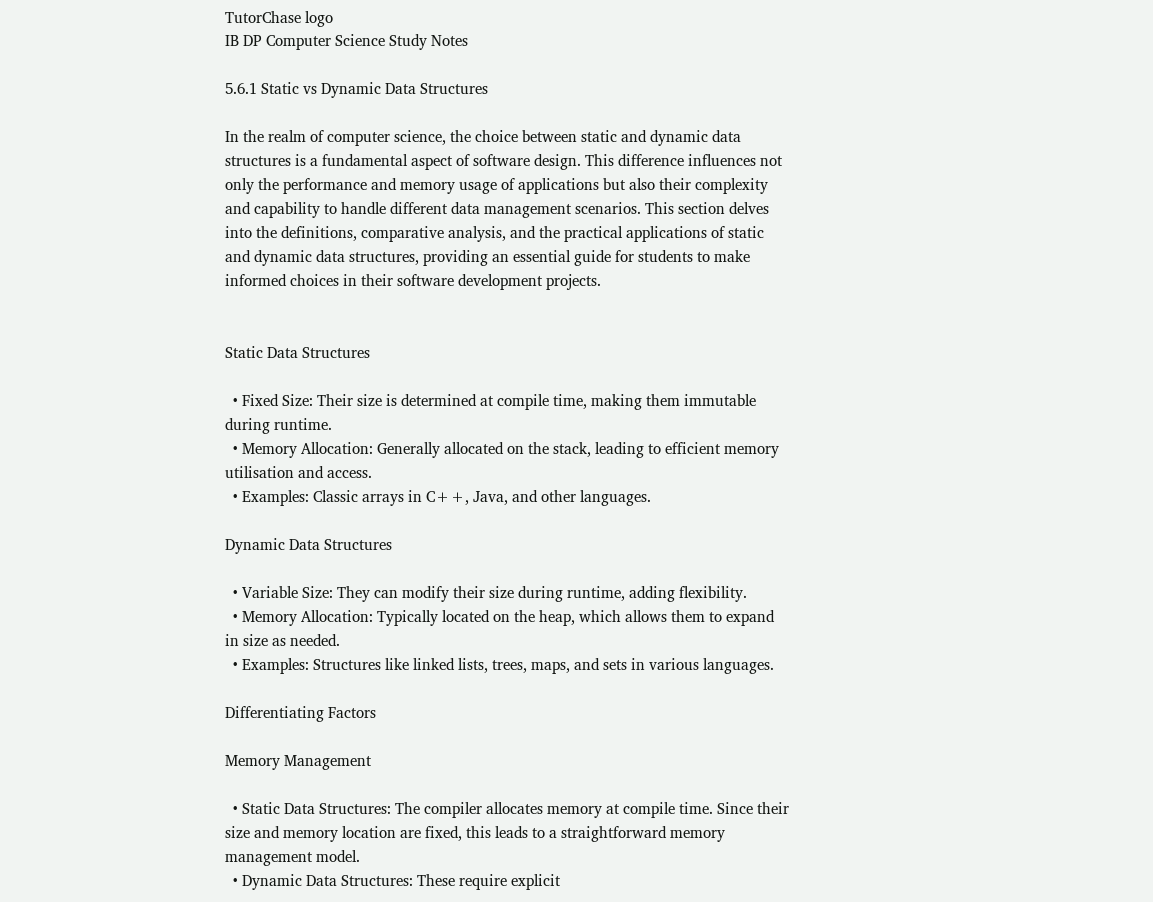TutorChase logo
IB DP Computer Science Study Notes

5.6.1 Static vs Dynamic Data Structures

In the realm of computer science, the choice between static and dynamic data structures is a fundamental aspect of software design. This difference influences not only the performance and memory usage of applications but also their complexity and capability to handle different data management scenarios. This section delves into the definitions, comparative analysis, and the practical applications of static and dynamic data structures, providing an essential guide for students to make informed choices in their software development projects.


Static Data Structures

  • Fixed Size: Their size is determined at compile time, making them immutable during runtime.
  • Memory Allocation: Generally allocated on the stack, leading to efficient memory utilisation and access.
  • Examples: Classic arrays in C++, Java, and other languages.

Dynamic Data Structures

  • Variable Size: They can modify their size during runtime, adding flexibility.
  • Memory Allocation: Typically located on the heap, which allows them to expand in size as needed.
  • Examples: Structures like linked lists, trees, maps, and sets in various languages.

Differentiating Factors

Memory Management

  • Static Data Structures: The compiler allocates memory at compile time. Since their size and memory location are fixed, this leads to a straightforward memory management model.
  • Dynamic Data Structures: These require explicit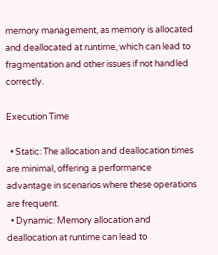memory management, as memory is allocated and deallocated at runtime, which can lead to fragmentation and other issues if not handled correctly.

Execution Time

  • Static: The allocation and deallocation times are minimal, offering a performance advantage in scenarios where these operations are frequent.
  • Dynamic: Memory allocation and deallocation at runtime can lead to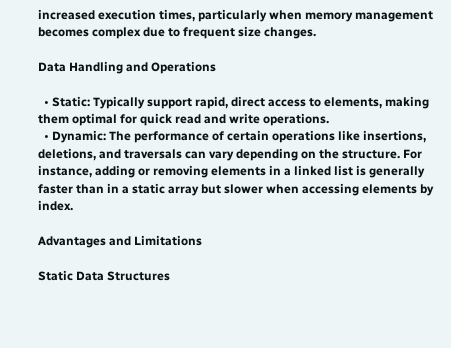increased execution times, particularly when memory management becomes complex due to frequent size changes.

Data Handling and Operations

  • Static: Typically support rapid, direct access to elements, making them optimal for quick read and write operations.
  • Dynamic: The performance of certain operations like insertions, deletions, and traversals can vary depending on the structure. For instance, adding or removing elements in a linked list is generally faster than in a static array but slower when accessing elements by index.

Advantages and Limitations

Static Data Structures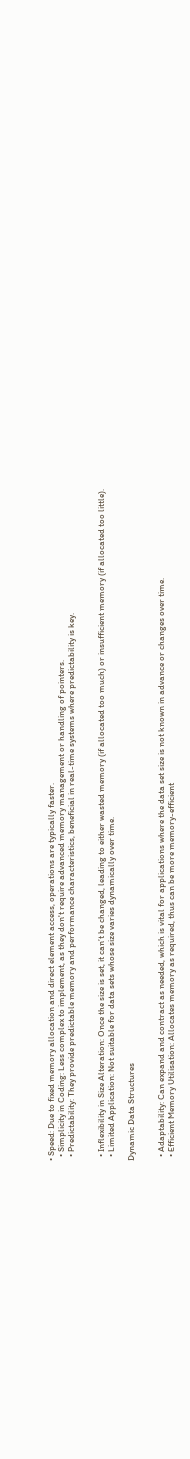• Speed: Due to fixed memory allocation and direct element access, operations are typically faster.
  • Simplicity in Coding: Less complex to implement, as they don't require advanced memory management or handling of pointers.
  • Predictability: They provide predictable memory and performance characteristics, beneficial in real-time systems where predictability is key.


  • Inflexibility in Size Alteration: Once the size is set, it can’t be changed, leading to either wasted memory (if allocated too much) or insufficient memory (if allocated too little).
  • Limited Application: Not suitable for data sets whose size varies dynamically over time.

Dynamic Data Structures


  • Adaptability: Can expand and contract as needed, which is vital for applications where the data set size is not known in advance or changes over time.
  • Efficient Memory Utilisation: Allocates memory as required, thus can be more memory-efficient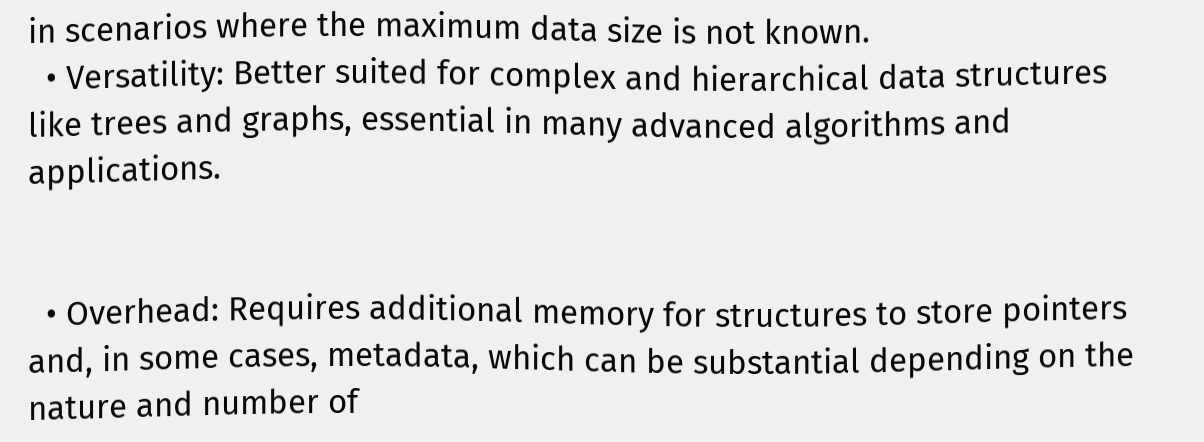in scenarios where the maximum data size is not known.
  • Versatility: Better suited for complex and hierarchical data structures like trees and graphs, essential in many advanced algorithms and applications.


  • Overhead: Requires additional memory for structures to store pointers and, in some cases, metadata, which can be substantial depending on the nature and number of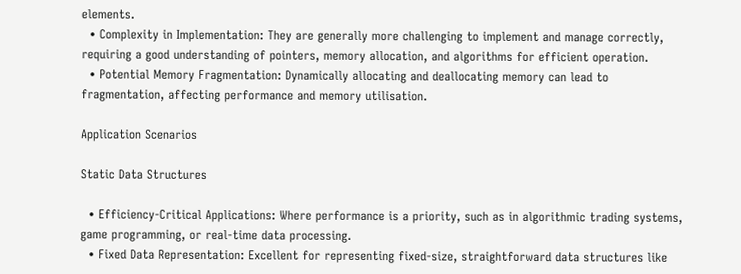elements.
  • Complexity in Implementation: They are generally more challenging to implement and manage correctly, requiring a good understanding of pointers, memory allocation, and algorithms for efficient operation.
  • Potential Memory Fragmentation: Dynamically allocating and deallocating memory can lead to fragmentation, affecting performance and memory utilisation.

Application Scenarios

Static Data Structures

  • Efficiency-Critical Applications: Where performance is a priority, such as in algorithmic trading systems, game programming, or real-time data processing.
  • Fixed Data Representation: Excellent for representing fixed-size, straightforward data structures like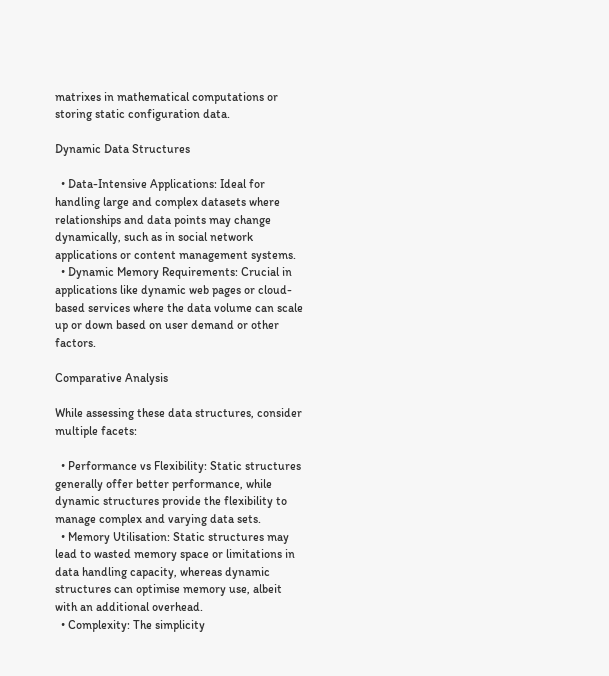matrixes in mathematical computations or storing static configuration data.

Dynamic Data Structures

  • Data-Intensive Applications: Ideal for handling large and complex datasets where relationships and data points may change dynamically, such as in social network applications or content management systems.
  • Dynamic Memory Requirements: Crucial in applications like dynamic web pages or cloud-based services where the data volume can scale up or down based on user demand or other factors.

Comparative Analysis

While assessing these data structures, consider multiple facets:

  • Performance vs Flexibility: Static structures generally offer better performance, while dynamic structures provide the flexibility to manage complex and varying data sets.
  • Memory Utilisation: Static structures may lead to wasted memory space or limitations in data handling capacity, whereas dynamic structures can optimise memory use, albeit with an additional overhead.
  • Complexity: The simplicity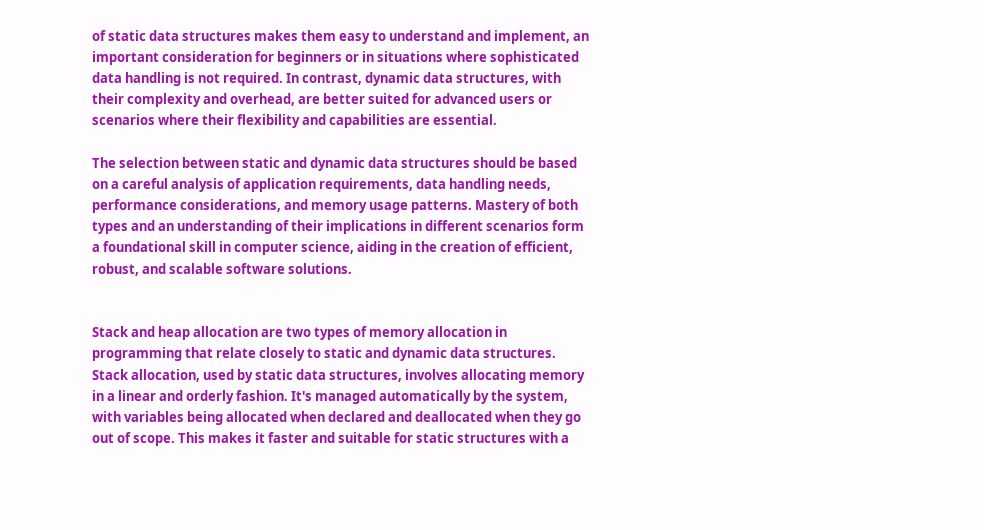of static data structures makes them easy to understand and implement, an important consideration for beginners or in situations where sophisticated data handling is not required. In contrast, dynamic data structures, with their complexity and overhead, are better suited for advanced users or scenarios where their flexibility and capabilities are essential.

The selection between static and dynamic data structures should be based on a careful analysis of application requirements, data handling needs, performance considerations, and memory usage patterns. Mastery of both types and an understanding of their implications in different scenarios form a foundational skill in computer science, aiding in the creation of efficient, robust, and scalable software solutions.


Stack and heap allocation are two types of memory allocation in programming that relate closely to static and dynamic data structures. Stack allocation, used by static data structures, involves allocating memory in a linear and orderly fashion. It's managed automatically by the system, with variables being allocated when declared and deallocated when they go out of scope. This makes it faster and suitable for static structures with a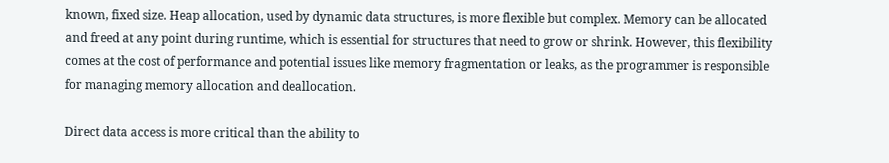known, fixed size. Heap allocation, used by dynamic data structures, is more flexible but complex. Memory can be allocated and freed at any point during runtime, which is essential for structures that need to grow or shrink. However, this flexibility comes at the cost of performance and potential issues like memory fragmentation or leaks, as the programmer is responsible for managing memory allocation and deallocation.

Direct data access is more critical than the ability to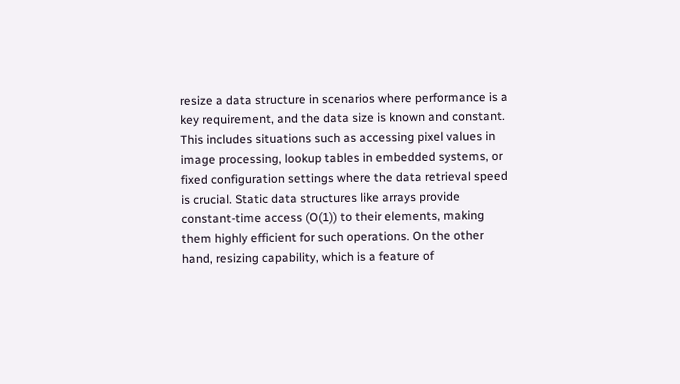resize a data structure in scenarios where performance is a key requirement, and the data size is known and constant. This includes situations such as accessing pixel values in image processing, lookup tables in embedded systems, or fixed configuration settings where the data retrieval speed is crucial. Static data structures like arrays provide constant-time access (O(1)) to their elements, making them highly efficient for such operations. On the other hand, resizing capability, which is a feature of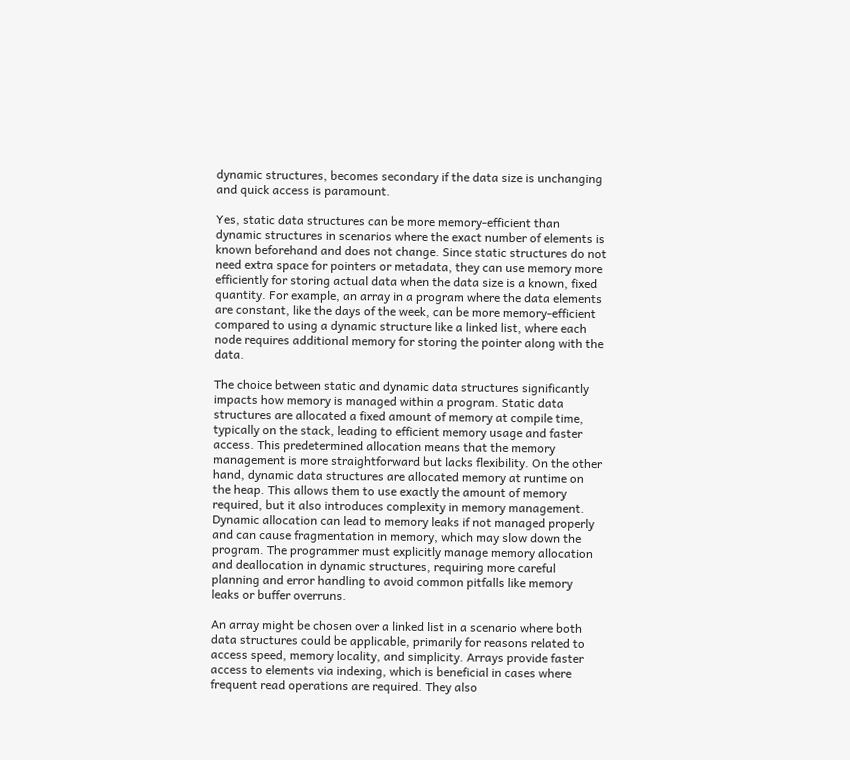dynamic structures, becomes secondary if the data size is unchanging and quick access is paramount.

Yes, static data structures can be more memory-efficient than dynamic structures in scenarios where the exact number of elements is known beforehand and does not change. Since static structures do not need extra space for pointers or metadata, they can use memory more efficiently for storing actual data when the data size is a known, fixed quantity. For example, an array in a program where the data elements are constant, like the days of the week, can be more memory-efficient compared to using a dynamic structure like a linked list, where each node requires additional memory for storing the pointer along with the data.

The choice between static and dynamic data structures significantly impacts how memory is managed within a program. Static data structures are allocated a fixed amount of memory at compile time, typically on the stack, leading to efficient memory usage and faster access. This predetermined allocation means that the memory management is more straightforward but lacks flexibility. On the other hand, dynamic data structures are allocated memory at runtime on the heap. This allows them to use exactly the amount of memory required, but it also introduces complexity in memory management. Dynamic allocation can lead to memory leaks if not managed properly and can cause fragmentation in memory, which may slow down the program. The programmer must explicitly manage memory allocation and deallocation in dynamic structures, requiring more careful planning and error handling to avoid common pitfalls like memory leaks or buffer overruns.

An array might be chosen over a linked list in a scenario where both data structures could be applicable, primarily for reasons related to access speed, memory locality, and simplicity. Arrays provide faster access to elements via indexing, which is beneficial in cases where frequent read operations are required. They also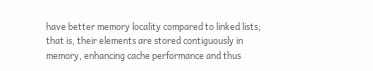have better memory locality compared to linked lists; that is, their elements are stored contiguously in memory, enhancing cache performance and thus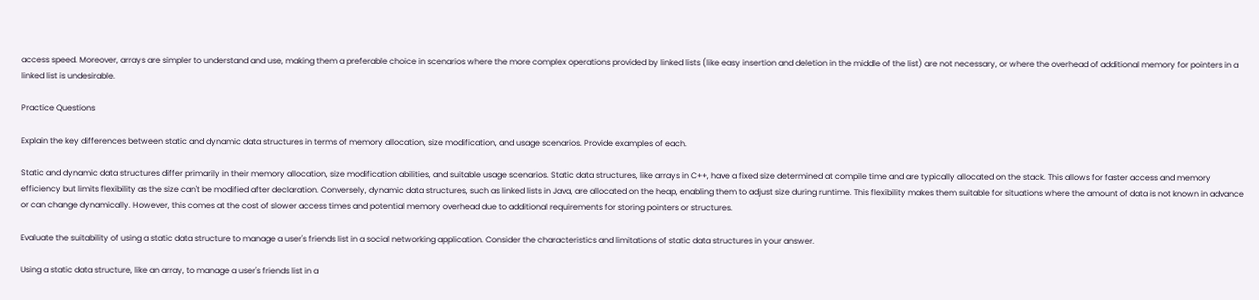access speed. Moreover, arrays are simpler to understand and use, making them a preferable choice in scenarios where the more complex operations provided by linked lists (like easy insertion and deletion in the middle of the list) are not necessary, or where the overhead of additional memory for pointers in a linked list is undesirable.

Practice Questions

Explain the key differences between static and dynamic data structures in terms of memory allocation, size modification, and usage scenarios. Provide examples of each.

Static and dynamic data structures differ primarily in their memory allocation, size modification abilities, and suitable usage scenarios. Static data structures, like arrays in C++, have a fixed size determined at compile time and are typically allocated on the stack. This allows for faster access and memory efficiency but limits flexibility as the size can't be modified after declaration. Conversely, dynamic data structures, such as linked lists in Java, are allocated on the heap, enabling them to adjust size during runtime. This flexibility makes them suitable for situations where the amount of data is not known in advance or can change dynamically. However, this comes at the cost of slower access times and potential memory overhead due to additional requirements for storing pointers or structures.

Evaluate the suitability of using a static data structure to manage a user's friends list in a social networking application. Consider the characteristics and limitations of static data structures in your answer.

Using a static data structure, like an array, to manage a user's friends list in a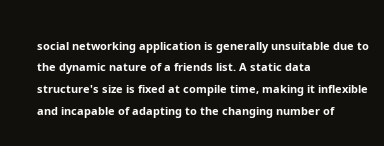social networking application is generally unsuitable due to the dynamic nature of a friends list. A static data structure's size is fixed at compile time, making it inflexible and incapable of adapting to the changing number of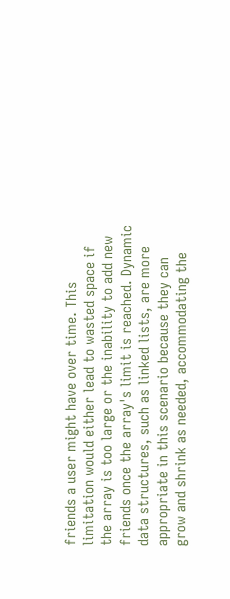friends a user might have over time. This limitation would either lead to wasted space if the array is too large or the inability to add new friends once the array's limit is reached. Dynamic data structures, such as linked lists, are more appropriate in this scenario because they can grow and shrink as needed, accommodating the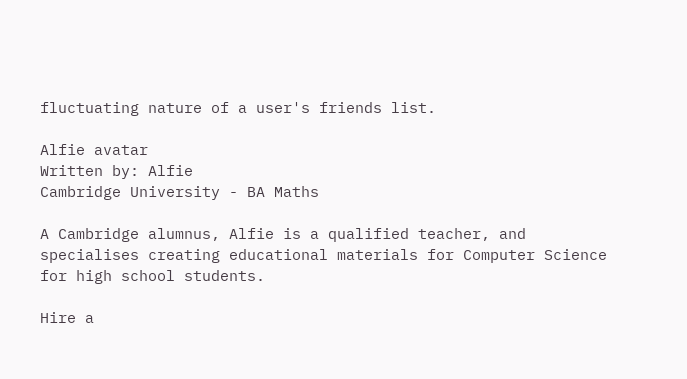fluctuating nature of a user's friends list.

Alfie avatar
Written by: Alfie
Cambridge University - BA Maths

A Cambridge alumnus, Alfie is a qualified teacher, and specialises creating educational materials for Computer Science for high school students.

Hire a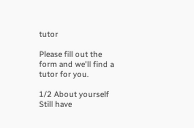tutor

Please fill out the form and we'll find a tutor for you.

1/2 About yourself
Still have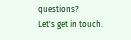questions?
Let's get in touch.